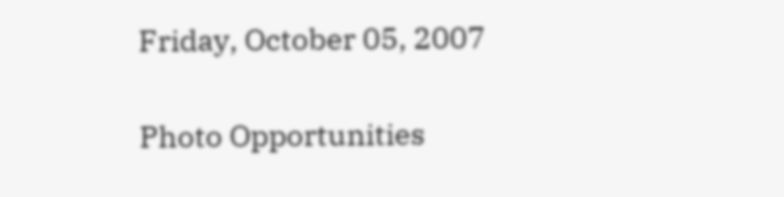Friday, October 05, 2007

Photo Opportunities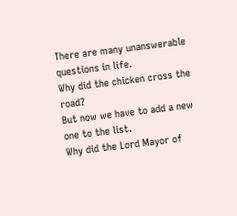There are many unanswerable questions in life.
Why did the chicken cross the road?
But now we have to add a new one to the list.
Why did the Lord Mayor of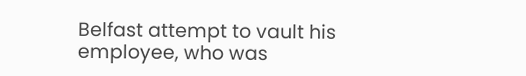Belfast attempt to vault his employee, who was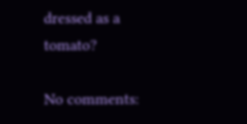dressed as a tomato?

No comments: